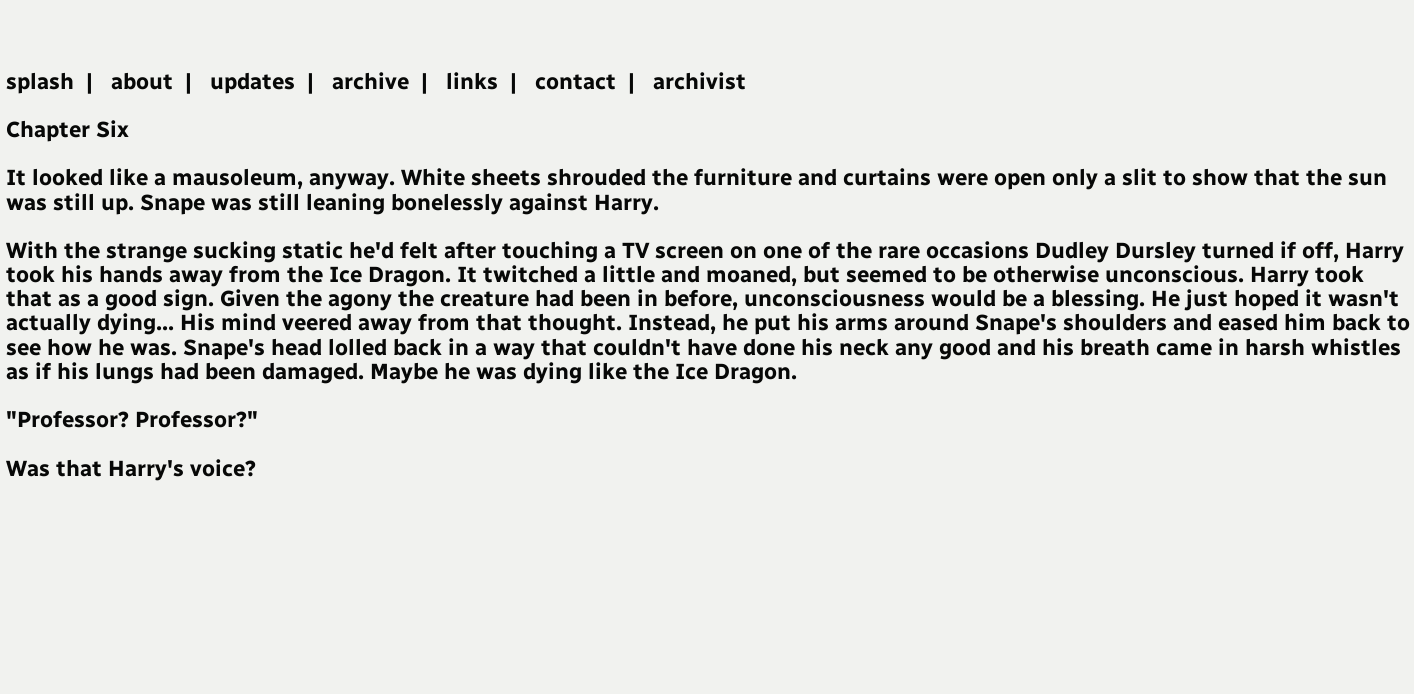splash  |   about  |   updates  |   archive  |   links  |   contact  |   archivist

Chapter Six

It looked like a mausoleum, anyway. White sheets shrouded the furniture and curtains were open only a slit to show that the sun was still up. Snape was still leaning bonelessly against Harry.

With the strange sucking static he'd felt after touching a TV screen on one of the rare occasions Dudley Dursley turned if off, Harry took his hands away from the Ice Dragon. It twitched a little and moaned, but seemed to be otherwise unconscious. Harry took that as a good sign. Given the agony the creature had been in before, unconsciousness would be a blessing. He just hoped it wasn't actually dying... His mind veered away from that thought. Instead, he put his arms around Snape's shoulders and eased him back to see how he was. Snape's head lolled back in a way that couldn't have done his neck any good and his breath came in harsh whistles as if his lungs had been damaged. Maybe he was dying like the Ice Dragon.

"Professor? Professor?"

Was that Harry's voice?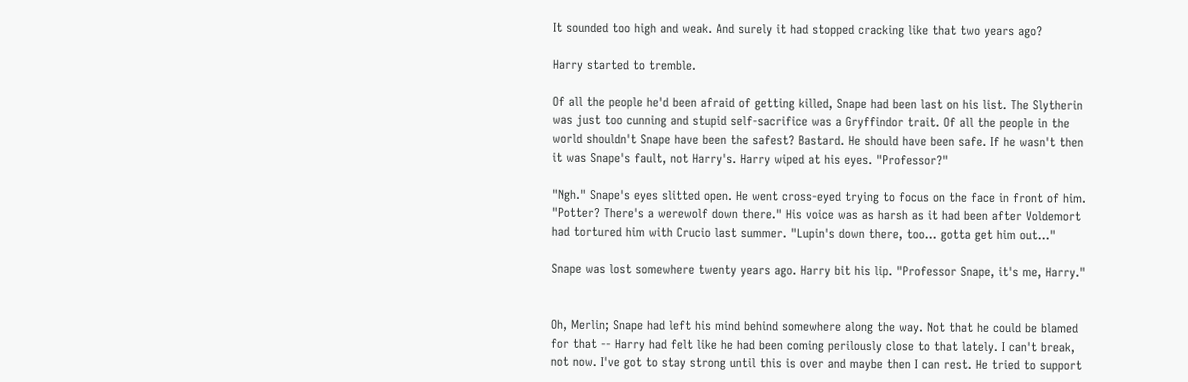It sounded too high and weak. And surely it had stopped cracking like that two years ago?

Harry started to tremble.

Of all the people he'd been afraid of getting killed, Snape had been last on his list. The Slytherin was just too cunning and stupid self-sacrifice was a Gryffindor trait. Of all the people in the world shouldn't Snape have been the safest? Bastard. He should have been safe. If he wasn't then it was Snape's fault, not Harry's. Harry wiped at his eyes. "Professor?"

"Ngh." Snape's eyes slitted open. He went cross-eyed trying to focus on the face in front of him. "Potter? There's a werewolf down there." His voice was as harsh as it had been after Voldemort had tortured him with Crucio last summer. "Lupin's down there, too... gotta get him out..."

Snape was lost somewhere twenty years ago. Harry bit his lip. "Professor Snape, it's me, Harry."


Oh, Merlin; Snape had left his mind behind somewhere along the way. Not that he could be blamed for that -- Harry had felt like he had been coming perilously close to that lately. I can't break, not now. I've got to stay strong until this is over and maybe then I can rest. He tried to support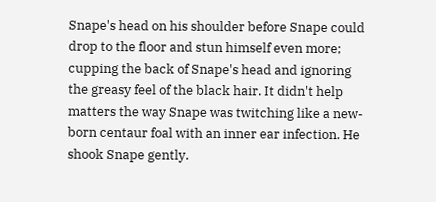Snape's head on his shoulder before Snape could drop to the floor and stun himself even more; cupping the back of Snape's head and ignoring the greasy feel of the black hair. It didn't help matters the way Snape was twitching like a new-born centaur foal with an inner ear infection. He shook Snape gently.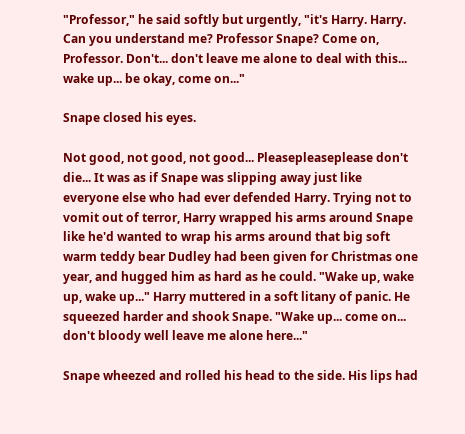"Professor," he said softly but urgently, "it's Harry. Harry. Can you understand me? Professor Snape? Come on, Professor. Don't... don't leave me alone to deal with this... wake up... be okay, come on..."

Snape closed his eyes.

Not good, not good, not good... Pleasepleaseplease don't die... It was as if Snape was slipping away just like everyone else who had ever defended Harry. Trying not to vomit out of terror, Harry wrapped his arms around Snape like he'd wanted to wrap his arms around that big soft warm teddy bear Dudley had been given for Christmas one year, and hugged him as hard as he could. "Wake up, wake up, wake up..." Harry muttered in a soft litany of panic. He squeezed harder and shook Snape. "Wake up... come on... don't bloody well leave me alone here..."

Snape wheezed and rolled his head to the side. His lips had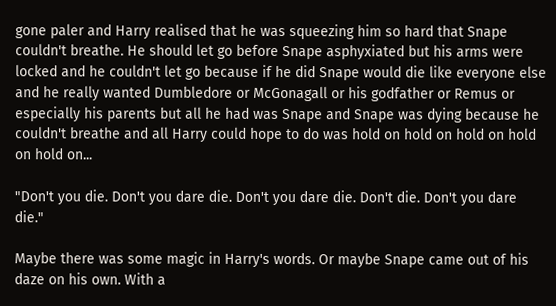gone paler and Harry realised that he was squeezing him so hard that Snape couldn't breathe. He should let go before Snape asphyxiated but his arms were locked and he couldn't let go because if he did Snape would die like everyone else and he really wanted Dumbledore or McGonagall or his godfather or Remus or especially his parents but all he had was Snape and Snape was dying because he couldn't breathe and all Harry could hope to do was hold on hold on hold on hold on hold on...

"Don't you die. Don't you dare die. Don't you dare die. Don't die. Don't you dare die."

Maybe there was some magic in Harry's words. Or maybe Snape came out of his daze on his own. With a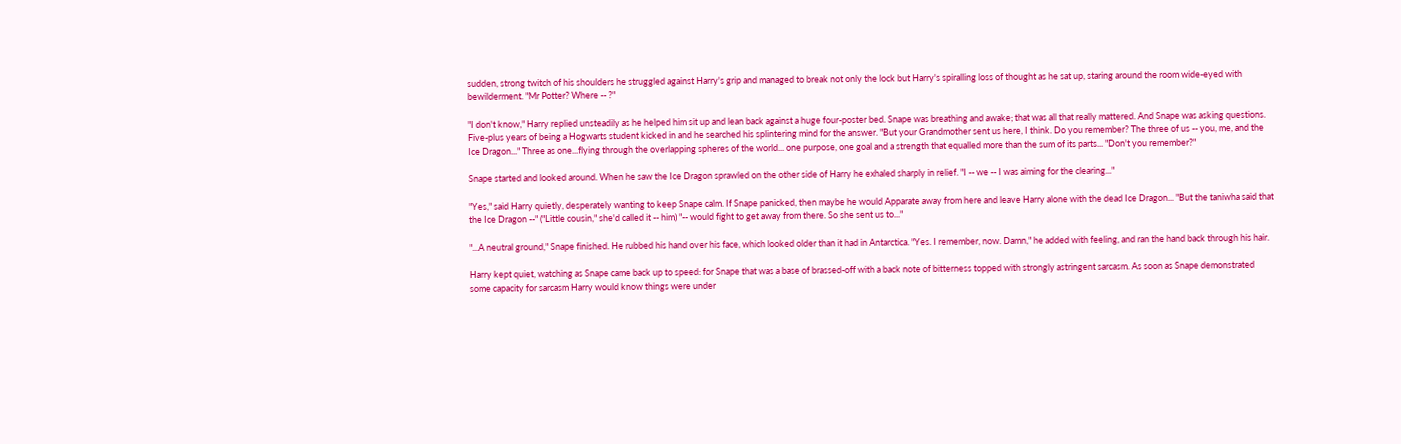sudden, strong twitch of his shoulders he struggled against Harry's grip and managed to break not only the lock but Harry's spiralling loss of thought as he sat up, staring around the room wide-eyed with bewilderment. "Mr Potter? Where -- ?"

"I don't know," Harry replied unsteadily as he helped him sit up and lean back against a huge four-poster bed. Snape was breathing and awake; that was all that really mattered. And Snape was asking questions. Five-plus years of being a Hogwarts student kicked in and he searched his splintering mind for the answer. "But your Grandmother sent us here, I think. Do you remember? The three of us -- you, me, and the Ice Dragon..." Three as one...flying through the overlapping spheres of the world... one purpose, one goal and a strength that equalled more than the sum of its parts... "Don't you remember?"

Snape started and looked around. When he saw the Ice Dragon sprawled on the other side of Harry he exhaled sharply in relief. "I -- we -- I was aiming for the clearing..."

"Yes," said Harry quietly, desperately wanting to keep Snape calm. If Snape panicked, then maybe he would Apparate away from here and leave Harry alone with the dead Ice Dragon... "But the taniwha said that the Ice Dragon --" ("Little cousin," she'd called it -- him) "-- would fight to get away from there. So she sent us to..."

"...A neutral ground," Snape finished. He rubbed his hand over his face, which looked older than it had in Antarctica. "Yes. I remember, now. Damn," he added with feeling, and ran the hand back through his hair.

Harry kept quiet, watching as Snape came back up to speed: for Snape that was a base of brassed-off with a back note of bitterness topped with strongly astringent sarcasm. As soon as Snape demonstrated some capacity for sarcasm Harry would know things were under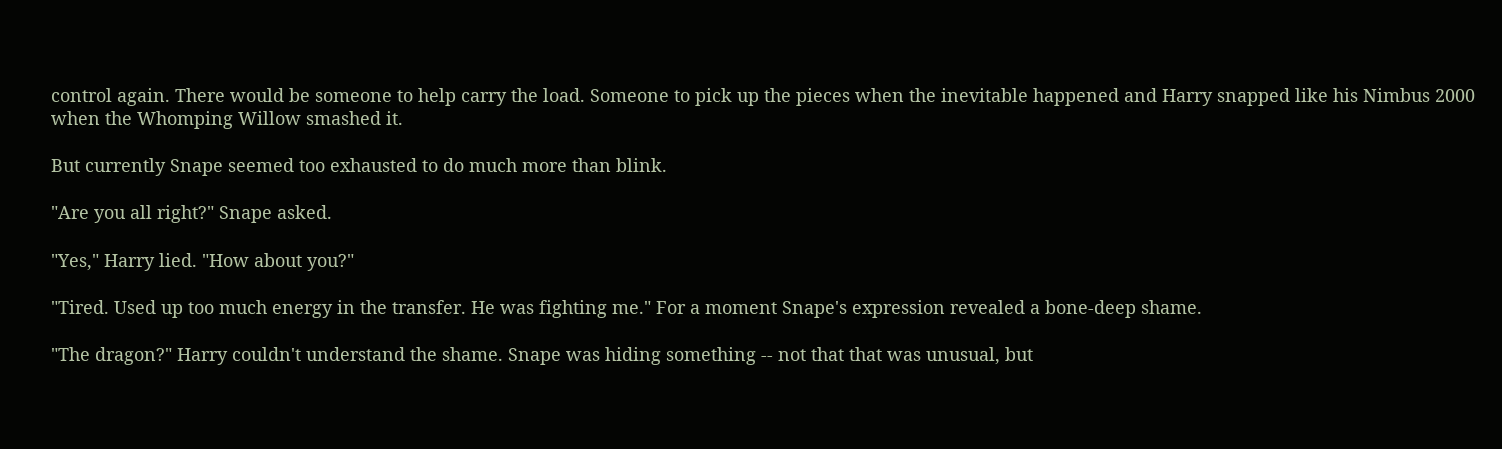control again. There would be someone to help carry the load. Someone to pick up the pieces when the inevitable happened and Harry snapped like his Nimbus 2000 when the Whomping Willow smashed it.

But currently Snape seemed too exhausted to do much more than blink.

"Are you all right?" Snape asked.

"Yes," Harry lied. "How about you?"

"Tired. Used up too much energy in the transfer. He was fighting me." For a moment Snape's expression revealed a bone-deep shame.

"The dragon?" Harry couldn't understand the shame. Snape was hiding something -- not that that was unusual, but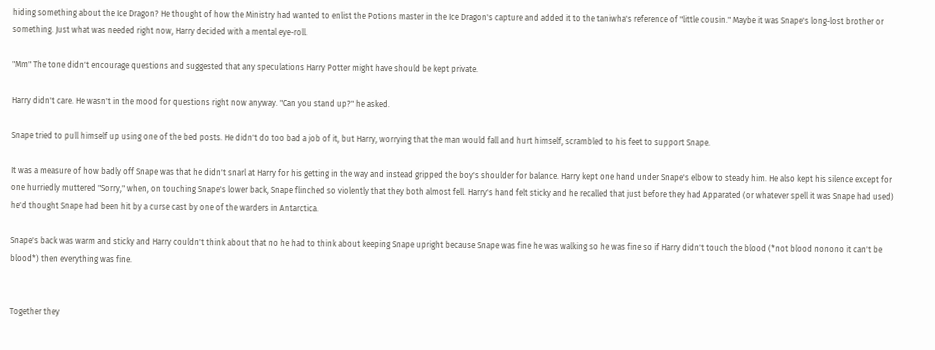hiding something about the Ice Dragon? He thought of how the Ministry had wanted to enlist the Potions master in the Ice Dragon's capture and added it to the taniwha's reference of "little cousin." Maybe it was Snape's long-lost brother or something. Just what was needed right now, Harry decided with a mental eye-roll.

"Mm" The tone didn't encourage questions and suggested that any speculations Harry Potter might have should be kept private.

Harry didn't care. He wasn't in the mood for questions right now anyway. "Can you stand up?" he asked.

Snape tried to pull himself up using one of the bed posts. He didn't do too bad a job of it, but Harry, worrying that the man would fall and hurt himself, scrambled to his feet to support Snape.

It was a measure of how badly off Snape was that he didn't snarl at Harry for his getting in the way and instead gripped the boy's shoulder for balance. Harry kept one hand under Snape's elbow to steady him. He also kept his silence except for one hurriedly muttered "Sorry," when, on touching Snape's lower back, Snape flinched so violently that they both almost fell. Harry's hand felt sticky and he recalled that just before they had Apparated (or whatever spell it was Snape had used) he'd thought Snape had been hit by a curse cast by one of the warders in Antarctica.

Snape's back was warm and sticky and Harry couldn't think about that no he had to think about keeping Snape upright because Snape was fine he was walking so he was fine so if Harry didn't touch the blood (*not blood nonono it can't be blood*) then everything was fine.


Together they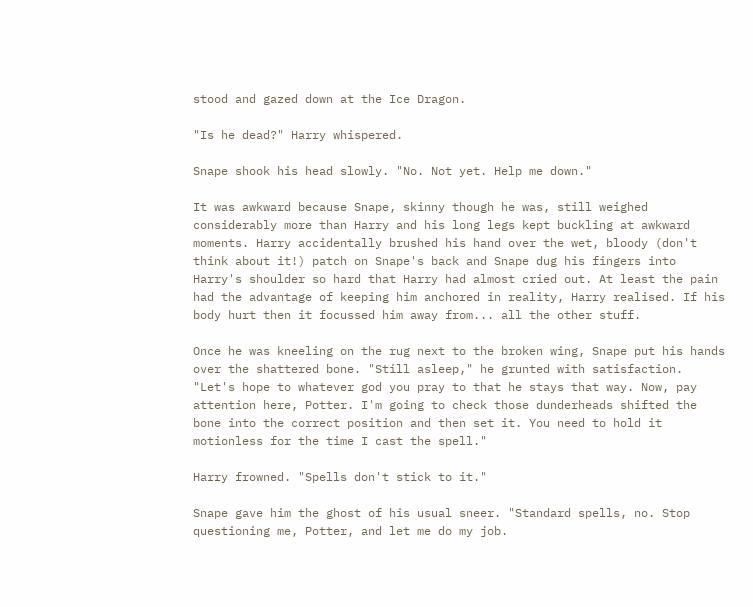stood and gazed down at the Ice Dragon.

"Is he dead?" Harry whispered.

Snape shook his head slowly. "No. Not yet. Help me down."

It was awkward because Snape, skinny though he was, still weighed considerably more than Harry and his long legs kept buckling at awkward moments. Harry accidentally brushed his hand over the wet, bloody (don't think about it!) patch on Snape's back and Snape dug his fingers into Harry's shoulder so hard that Harry had almost cried out. At least the pain had the advantage of keeping him anchored in reality, Harry realised. If his body hurt then it focussed him away from... all the other stuff.

Once he was kneeling on the rug next to the broken wing, Snape put his hands over the shattered bone. "Still asleep," he grunted with satisfaction. "Let's hope to whatever god you pray to that he stays that way. Now, pay attention here, Potter. I'm going to check those dunderheads shifted the bone into the correct position and then set it. You need to hold it motionless for the time I cast the spell."

Harry frowned. "Spells don't stick to it."

Snape gave him the ghost of his usual sneer. "Standard spells, no. Stop questioning me, Potter, and let me do my job.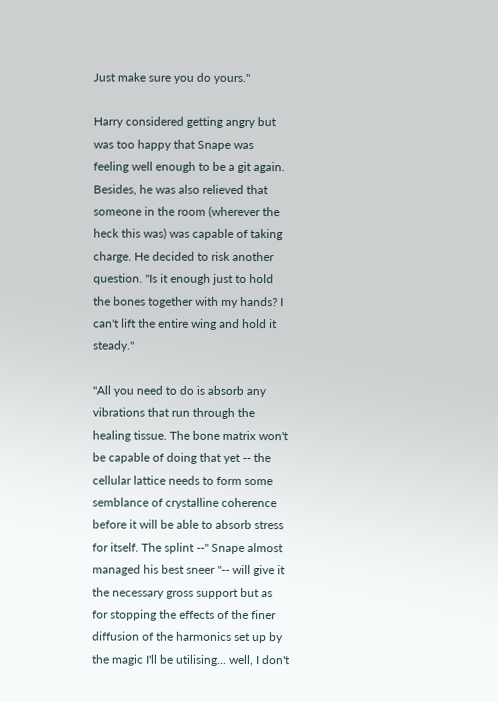Just make sure you do yours."

Harry considered getting angry but was too happy that Snape was feeling well enough to be a git again. Besides, he was also relieved that someone in the room (wherever the heck this was) was capable of taking charge. He decided to risk another question. "Is it enough just to hold the bones together with my hands? I can't lift the entire wing and hold it steady."

"All you need to do is absorb any vibrations that run through the healing tissue. The bone matrix won't be capable of doing that yet -- the cellular lattice needs to form some semblance of crystalline coherence before it will be able to absorb stress for itself. The splint --" Snape almost managed his best sneer "-- will give it the necessary gross support but as for stopping the effects of the finer diffusion of the harmonics set up by the magic I'll be utilising... well, I don't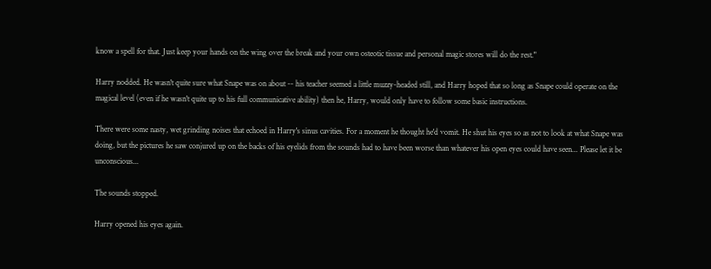know a spell for that. Just keep your hands on the wing over the break and your own osteotic tissue and personal magic stores will do the rest."

Harry nodded. He wasn't quite sure what Snape was on about -- his teacher seemed a little muzzy-headed still, and Harry hoped that so long as Snape could operate on the magical level (even if he wasn't quite up to his full communicative ability) then he, Harry, would only have to follow some basic instructions.

There were some nasty, wet grinding noises that echoed in Harry's sinus cavities. For a moment he thought he'd vomit. He shut his eyes so as not to look at what Snape was doing, but the pictures he saw conjured up on the backs of his eyelids from the sounds had to have been worse than whatever his open eyes could have seen... Please let it be unconscious...

The sounds stopped.

Harry opened his eyes again.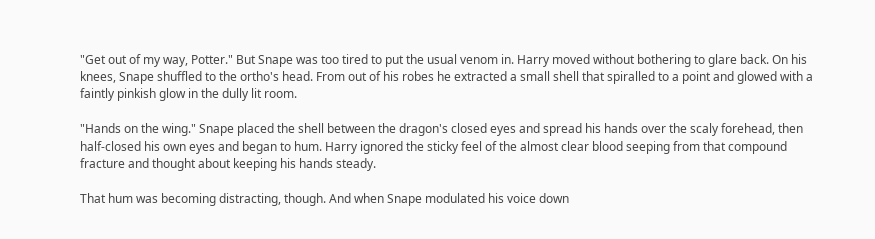"Get out of my way, Potter." But Snape was too tired to put the usual venom in. Harry moved without bothering to glare back. On his knees, Snape shuffled to the ortho's head. From out of his robes he extracted a small shell that spiralled to a point and glowed with a faintly pinkish glow in the dully lit room.

"Hands on the wing." Snape placed the shell between the dragon's closed eyes and spread his hands over the scaly forehead, then half-closed his own eyes and began to hum. Harry ignored the sticky feel of the almost clear blood seeping from that compound fracture and thought about keeping his hands steady.

That hum was becoming distracting, though. And when Snape modulated his voice down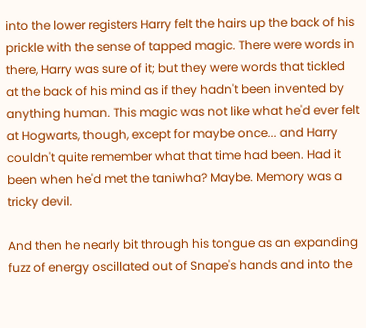into the lower registers Harry felt the hairs up the back of his prickle with the sense of tapped magic. There were words in there, Harry was sure of it; but they were words that tickled at the back of his mind as if they hadn't been invented by anything human. This magic was not like what he'd ever felt at Hogwarts, though, except for maybe once... and Harry couldn't quite remember what that time had been. Had it been when he'd met the taniwha? Maybe. Memory was a tricky devil.

And then he nearly bit through his tongue as an expanding fuzz of energy oscillated out of Snape's hands and into the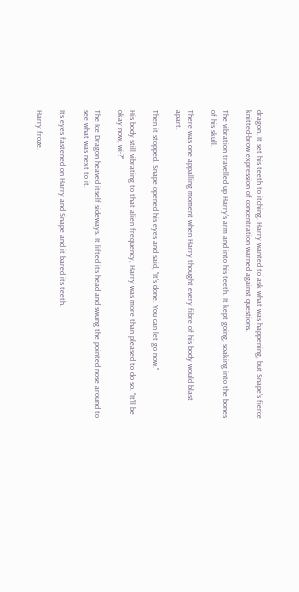dragon. It set his teeth to itching. Harry wanted to ask what was happening, but Snape's fierce knitted-brow expression of concentration warned against questions.

The vibration travelled up Harry's arm and into his teeth. It kept going, soaking into the bones of his skull.

There was one appalling moment when Harry thought every fibre of his body would blast apart.

Then it stopped. Snape opened his eyes and said, "It's done. You can let go now."

His body still vibrating to that alien frequency, Harry was more than pleased to do so. "It'll be okay now, wi-?"

The Ice Dragon heaved itself sideways. It lifted its head and swung the pointed nose around to see what was next to it.

Its eyes fastened on Harry and Snape and it bared its teeth.

Harry froze.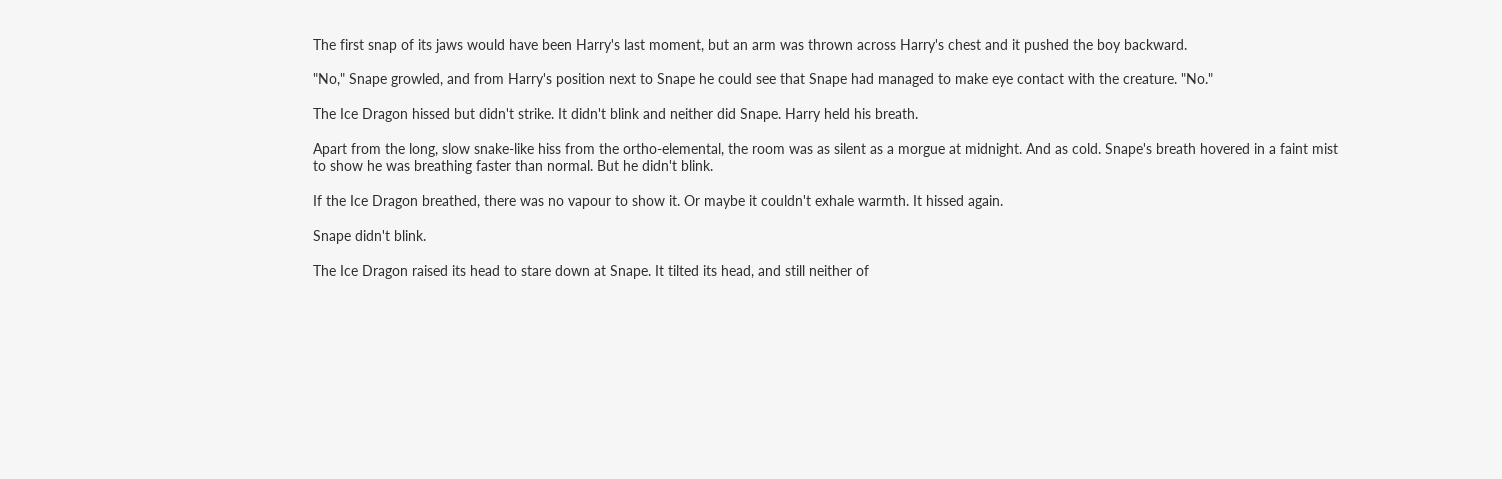The first snap of its jaws would have been Harry's last moment, but an arm was thrown across Harry's chest and it pushed the boy backward.

"No," Snape growled, and from Harry's position next to Snape he could see that Snape had managed to make eye contact with the creature. "No."

The Ice Dragon hissed but didn't strike. It didn't blink and neither did Snape. Harry held his breath.

Apart from the long, slow snake-like hiss from the ortho-elemental, the room was as silent as a morgue at midnight. And as cold. Snape's breath hovered in a faint mist to show he was breathing faster than normal. But he didn't blink.

If the Ice Dragon breathed, there was no vapour to show it. Or maybe it couldn't exhale warmth. It hissed again.

Snape didn't blink.

The Ice Dragon raised its head to stare down at Snape. It tilted its head, and still neither of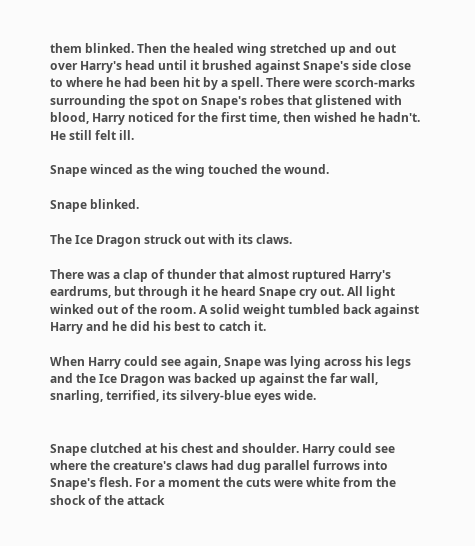them blinked. Then the healed wing stretched up and out over Harry's head until it brushed against Snape's side close to where he had been hit by a spell. There were scorch-marks surrounding the spot on Snape's robes that glistened with blood, Harry noticed for the first time, then wished he hadn't. He still felt ill.

Snape winced as the wing touched the wound.

Snape blinked.

The Ice Dragon struck out with its claws.

There was a clap of thunder that almost ruptured Harry's eardrums, but through it he heard Snape cry out. All light winked out of the room. A solid weight tumbled back against Harry and he did his best to catch it.

When Harry could see again, Snape was lying across his legs and the Ice Dragon was backed up against the far wall, snarling, terrified, its silvery-blue eyes wide.


Snape clutched at his chest and shoulder. Harry could see where the creature's claws had dug parallel furrows into Snape's flesh. For a moment the cuts were white from the shock of the attack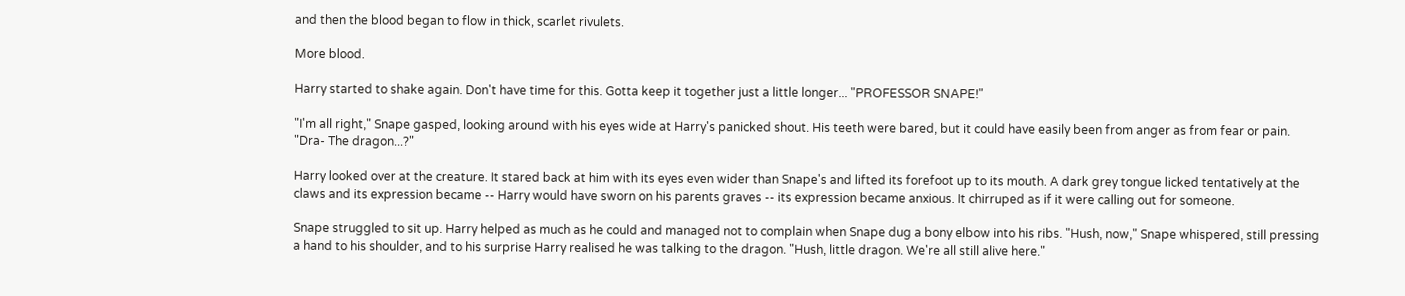and then the blood began to flow in thick, scarlet rivulets.

More blood.

Harry started to shake again. Don't have time for this. Gotta keep it together just a little longer... "PROFESSOR SNAPE!"

"I'm all right," Snape gasped, looking around with his eyes wide at Harry's panicked shout. His teeth were bared, but it could have easily been from anger as from fear or pain. "Dra- The dragon...?"

Harry looked over at the creature. It stared back at him with its eyes even wider than Snape's and lifted its forefoot up to its mouth. A dark grey tongue licked tentatively at the claws and its expression became -- Harry would have sworn on his parents graves -- its expression became anxious. It chirruped as if it were calling out for someone.

Snape struggled to sit up. Harry helped as much as he could and managed not to complain when Snape dug a bony elbow into his ribs. "Hush, now," Snape whispered, still pressing a hand to his shoulder, and to his surprise Harry realised he was talking to the dragon. "Hush, little dragon. We're all still alive here."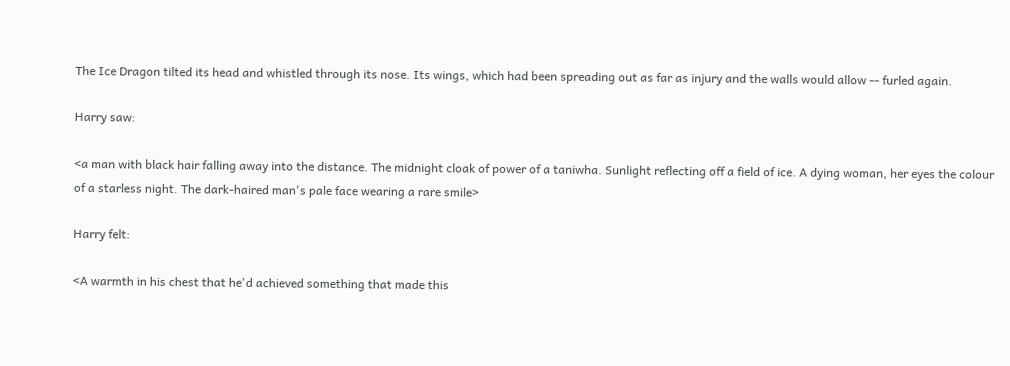The Ice Dragon tilted its head and whistled through its nose. Its wings, which had been spreading out as far as injury and the walls would allow -- furled again.

Harry saw:

<a man with black hair falling away into the distance. The midnight cloak of power of a taniwha. Sunlight reflecting off a field of ice. A dying woman, her eyes the colour of a starless night. The dark-haired man's pale face wearing a rare smile>

Harry felt:

<A warmth in his chest that he'd achieved something that made this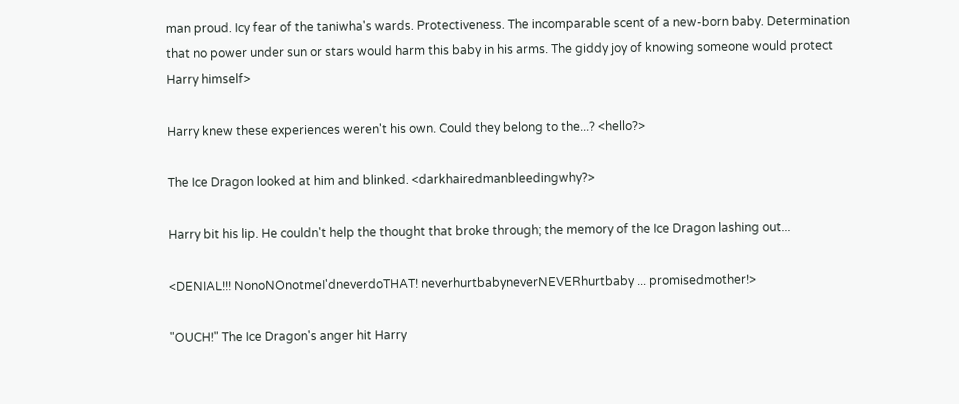man proud. Icy fear of the taniwha's wards. Protectiveness. The incomparable scent of a new-born baby. Determination that no power under sun or stars would harm this baby in his arms. The giddy joy of knowing someone would protect Harry himself>

Harry knew these experiences weren't his own. Could they belong to the...? <hello?>

The Ice Dragon looked at him and blinked. <darkhairedmanbleedingwhy?>

Harry bit his lip. He couldn't help the thought that broke through; the memory of the Ice Dragon lashing out...

<DENIAL!!! NonoNOnotmeI'dneverdoTHAT! neverhurtbabyneverNEVERhurtbaby ... promisedmother!>

"OUCH!" The Ice Dragon's anger hit Harry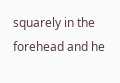squarely in the forehead and he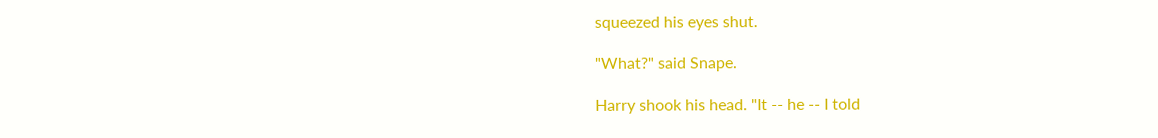squeezed his eyes shut.

"What?" said Snape.

Harry shook his head. "It -- he -- I told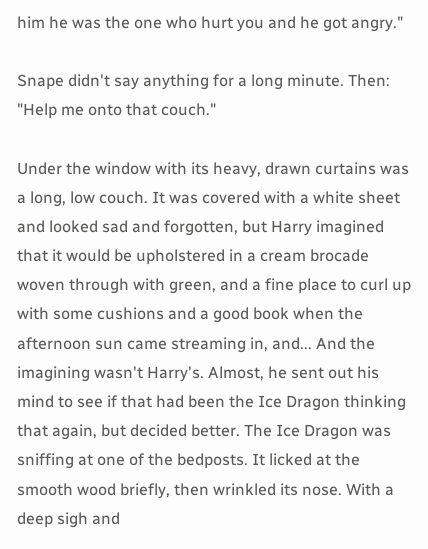him he was the one who hurt you and he got angry."

Snape didn't say anything for a long minute. Then: "Help me onto that couch."

Under the window with its heavy, drawn curtains was a long, low couch. It was covered with a white sheet and looked sad and forgotten, but Harry imagined that it would be upholstered in a cream brocade woven through with green, and a fine place to curl up with some cushions and a good book when the afternoon sun came streaming in, and... And the imagining wasn't Harry's. Almost, he sent out his mind to see if that had been the Ice Dragon thinking that again, but decided better. The Ice Dragon was sniffing at one of the bedposts. It licked at the smooth wood briefly, then wrinkled its nose. With a deep sigh and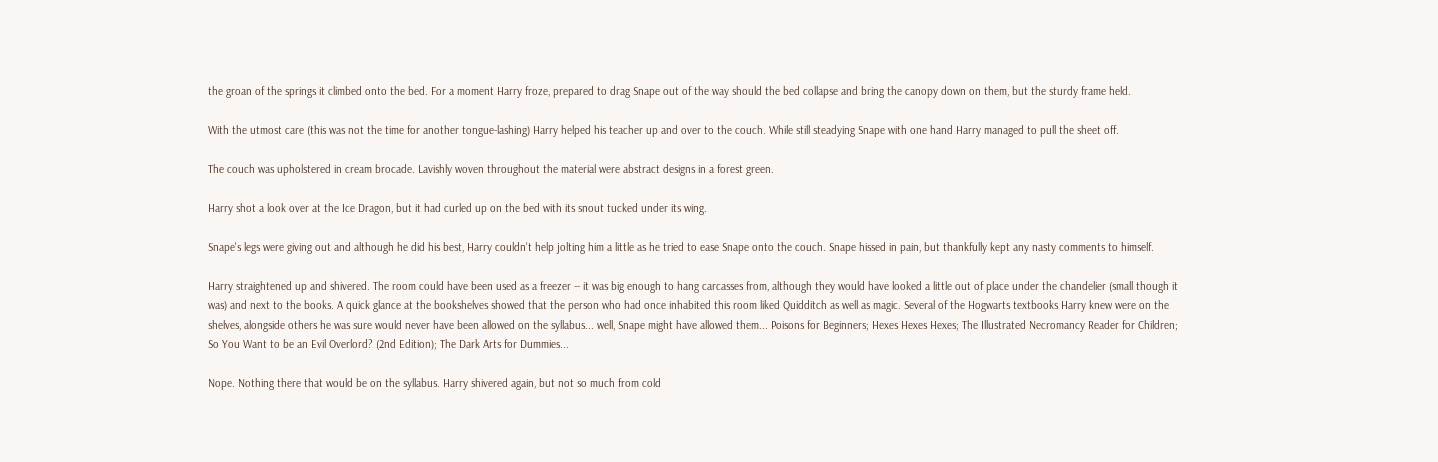the groan of the springs it climbed onto the bed. For a moment Harry froze, prepared to drag Snape out of the way should the bed collapse and bring the canopy down on them, but the sturdy frame held.

With the utmost care (this was not the time for another tongue-lashing) Harry helped his teacher up and over to the couch. While still steadying Snape with one hand Harry managed to pull the sheet off.

The couch was upholstered in cream brocade. Lavishly woven throughout the material were abstract designs in a forest green.

Harry shot a look over at the Ice Dragon, but it had curled up on the bed with its snout tucked under its wing.

Snape's legs were giving out and although he did his best, Harry couldn't help jolting him a little as he tried to ease Snape onto the couch. Snape hissed in pain, but thankfully kept any nasty comments to himself.

Harry straightened up and shivered. The room could have been used as a freezer -- it was big enough to hang carcasses from, although they would have looked a little out of place under the chandelier (small though it was) and next to the books. A quick glance at the bookshelves showed that the person who had once inhabited this room liked Quidditch as well as magic. Several of the Hogwarts textbooks Harry knew were on the shelves, alongside others he was sure would never have been allowed on the syllabus... well, Snape might have allowed them... Poisons for Beginners; Hexes Hexes Hexes; The Illustrated Necromancy Reader for Children; So You Want to be an Evil Overlord? (2nd Edition); The Dark Arts for Dummies...

Nope. Nothing there that would be on the syllabus. Harry shivered again, but not so much from cold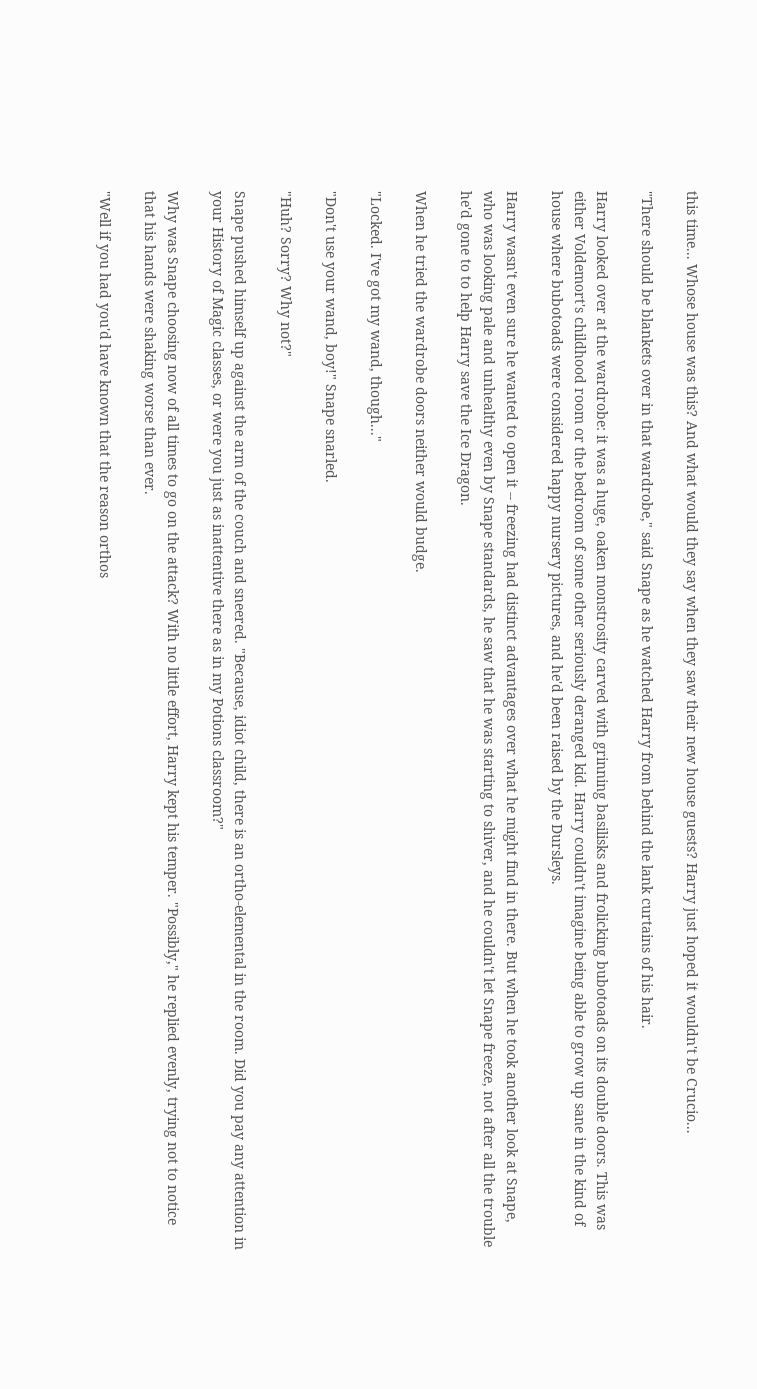this time... Whose house was this? And what would they say when they saw their new house guests? Harry just hoped it wouldn't be Crucio...

"There should be blankets over in that wardrobe," said Snape as he watched Harry from behind the lank curtains of his hair.

Harry looked over at the wardrobe: it was a huge, oaken monstrosity carved with grinning basilisks and frolicking bubotoads on its double doors. This was either Voldemort's childhood room or the bedroom of some other seriously deranged kid. Harry couldn't imagine being able to grow up sane in the kind of house where bubotoads were considered happy nursery pictures, and he'd been raised by the Dursleys.

Harry wasn't even sure he wanted to open it -- freezing had distinct advantages over what he might find in there. But when he took another look at Snape, who was looking pale and unhealthy even by Snape standards, he saw that he was starting to shiver, and he couldn't let Snape freeze, not after all the trouble he'd gone to to help Harry save the Ice Dragon.

When he tried the wardrobe doors neither would budge.

"Locked. I've got my wand, though..."

"Don't use your wand, boy!" Snape snarled.

"Huh? Sorry? Why not?"

Snape pushed himself up against the arm of the couch and sneered. "Because, idiot child, there is an ortho-elemental in the room. Did you pay any attention in your History of Magic classes, or were you just as inattentive there as in my Potions classroom?"

Why was Snape choosing now of all times to go on the attack? With no little effort, Harry kept his temper. "Possibly," he replied evenly, trying not to notice that his hands were shaking worse than ever.

"Well if you had you'd have known that the reason orthos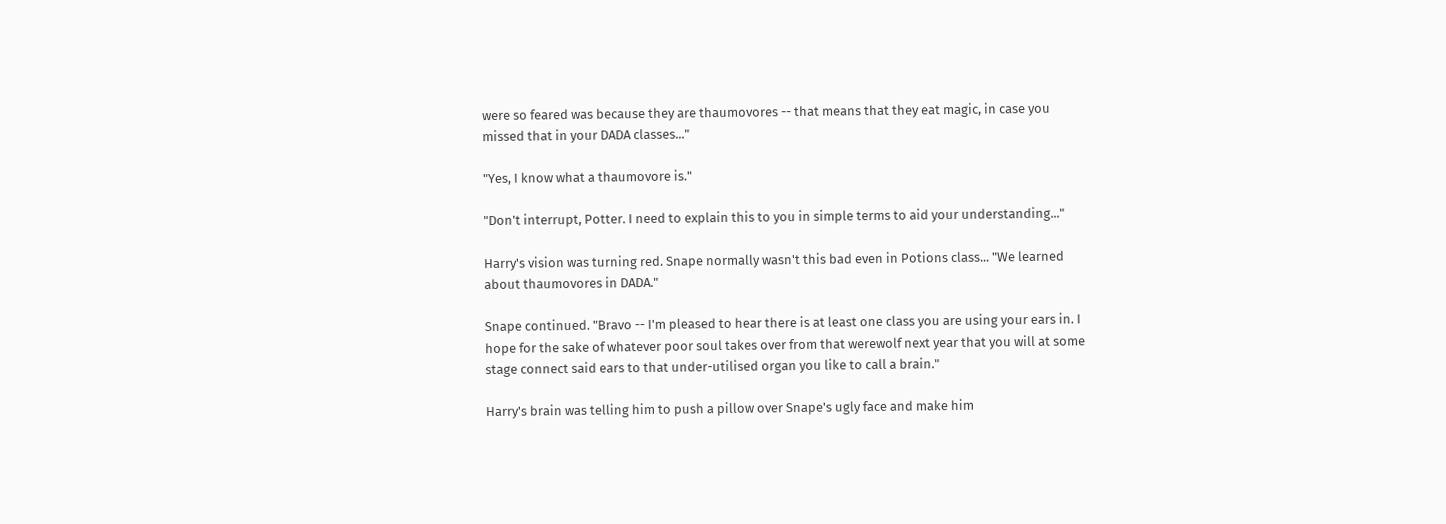were so feared was because they are thaumovores -- that means that they eat magic, in case you missed that in your DADA classes..."

"Yes, I know what a thaumovore is."

"Don't interrupt, Potter. I need to explain this to you in simple terms to aid your understanding..."

Harry's vision was turning red. Snape normally wasn't this bad even in Potions class... "We learned about thaumovores in DADA."

Snape continued. "Bravo -- I'm pleased to hear there is at least one class you are using your ears in. I hope for the sake of whatever poor soul takes over from that werewolf next year that you will at some stage connect said ears to that under-utilised organ you like to call a brain."

Harry's brain was telling him to push a pillow over Snape's ugly face and make him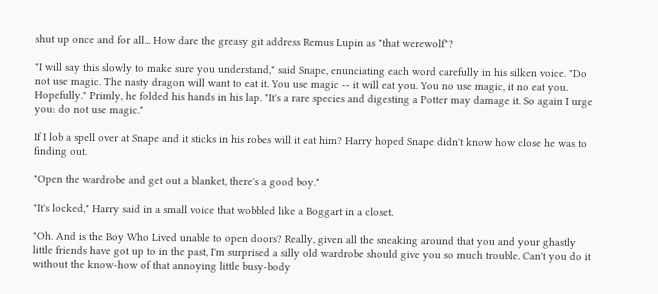shut up once and for all... How dare the greasy git address Remus Lupin as "that werewolf"?

"I will say this slowly to make sure you understand," said Snape, enunciating each word carefully in his silken voice. "Do not use magic. The nasty dragon will want to eat it. You use magic -- it will eat you. You no use magic, it no eat you. Hopefully." Primly, he folded his hands in his lap. "It's a rare species and digesting a Potter may damage it. So again I urge you: do not use magic."

If I lob a spell over at Snape and it sticks in his robes will it eat him? Harry hoped Snape didn't know how close he was to finding out.

"Open the wardrobe and get out a blanket, there's a good boy."

"It's locked," Harry said in a small voice that wobbled like a Boggart in a closet.

"Oh. And is the Boy Who Lived unable to open doors? Really, given all the sneaking around that you and your ghastly little friends have got up to in the past, I'm surprised a silly old wardrobe should give you so much trouble. Can't you do it without the know-how of that annoying little busy-body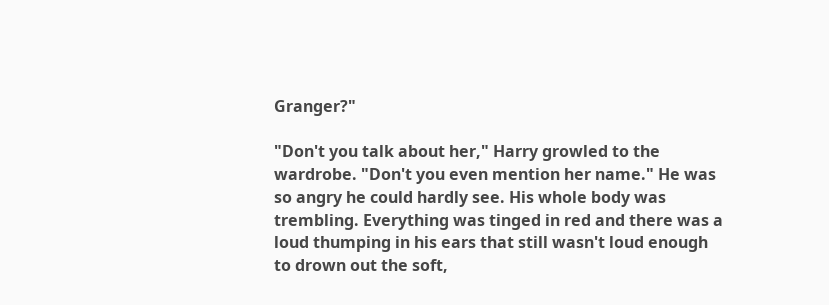Granger?"

"Don't you talk about her," Harry growled to the wardrobe. "Don't you even mention her name." He was so angry he could hardly see. His whole body was trembling. Everything was tinged in red and there was a loud thumping in his ears that still wasn't loud enough to drown out the soft,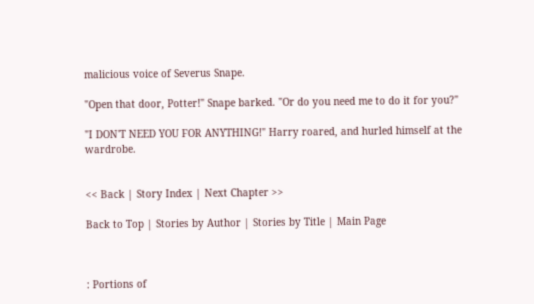malicious voice of Severus Snape.

"Open that door, Potter!" Snape barked. "Or do you need me to do it for you?"

"I DON'T NEED YOU FOR ANYTHING!" Harry roared, and hurled himself at the wardrobe.


<< Back | Story Index | Next Chapter >>

Back to Top | Stories by Author | Stories by Title | Main Page



: Portions of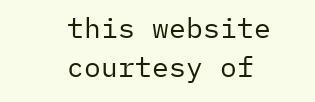this website courtesy of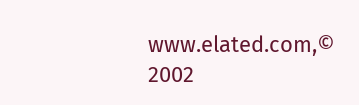www.elated.com,© 2002